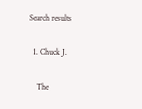Search results

  1. Chuck J.

    The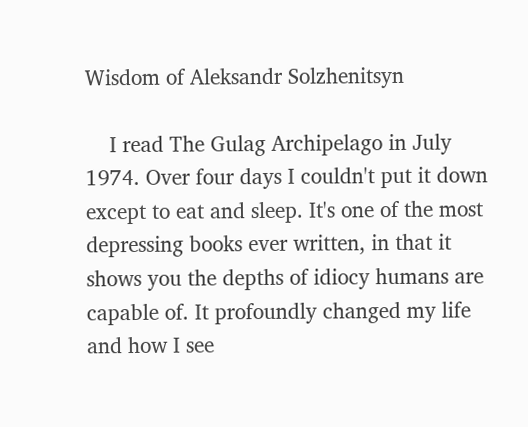Wisdom of Aleksandr Solzhenitsyn

    I read The Gulag Archipelago in July 1974. Over four days I couldn't put it down except to eat and sleep. It's one of the most depressing books ever written, in that it shows you the depths of idiocy humans are capable of. It profoundly changed my life and how I see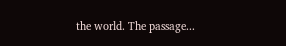the world. The passage...